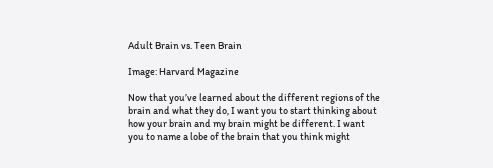Adult Brain vs. Teen Brain

Image: Harvard Magazine

Now that you’ve learned about the different regions of the brain and what they do, I want you to start thinking about how your brain and my brain might be different. I want you to name a lobe of the brain that you think might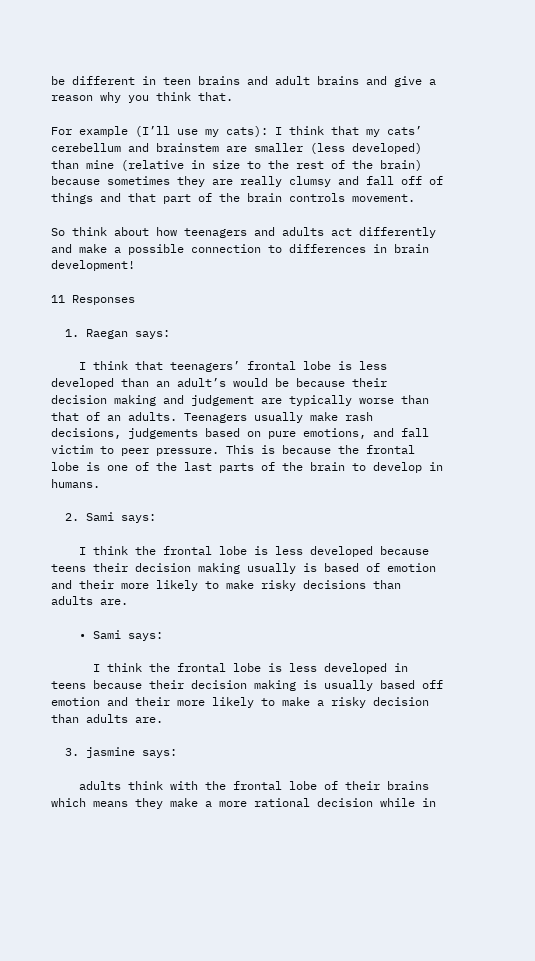be different in teen brains and adult brains and give a reason why you think that.

For example (I’ll use my cats): I think that my cats’ cerebellum and brainstem are smaller (less developed) than mine (relative in size to the rest of the brain) because sometimes they are really clumsy and fall off of things and that part of the brain controls movement.

So think about how teenagers and adults act differently and make a possible connection to differences in brain development!

11 Responses

  1. Raegan says:

    I think that teenagers’ frontal lobe is less developed than an adult’s would be because their decision making and judgement are typically worse than that of an adults. Teenagers usually make rash decisions, judgements based on pure emotions, and fall victim to peer pressure. This is because the frontal lobe is one of the last parts of the brain to develop in humans.

  2. Sami says:

    I think the frontal lobe is less developed because teens their decision making usually is based of emotion and their more likely to make risky decisions than adults are.

    • Sami says:

      I think the frontal lobe is less developed in teens because their decision making is usually based off emotion and their more likely to make a risky decision than adults are.

  3. jasmine says:

    adults think with the frontal lobe of their brains which means they make a more rational decision while in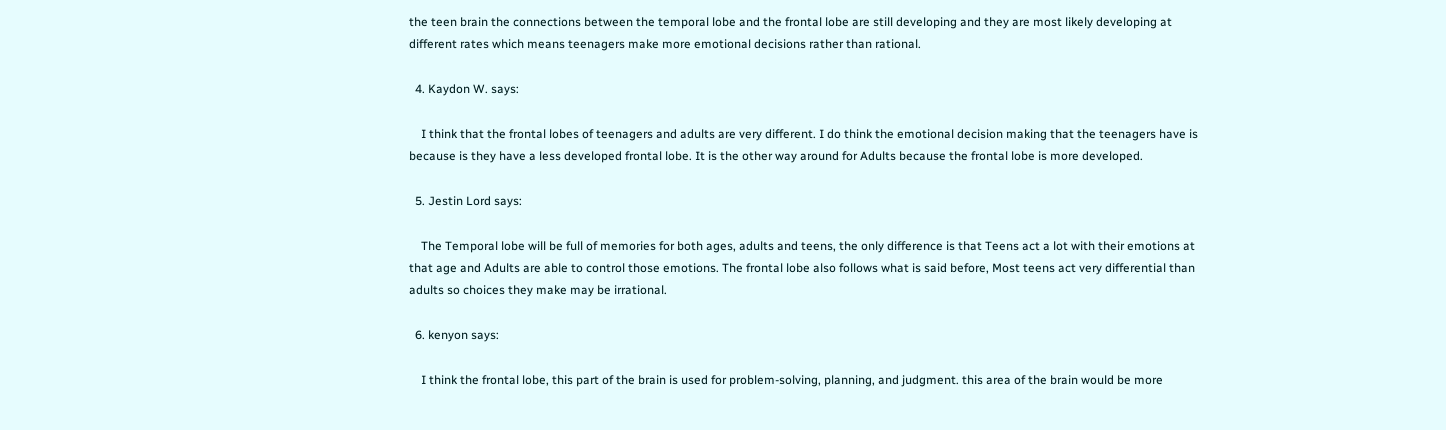the teen brain the connections between the temporal lobe and the frontal lobe are still developing and they are most likely developing at different rates which means teenagers make more emotional decisions rather than rational.

  4. Kaydon W. says:

    I think that the frontal lobes of teenagers and adults are very different. I do think the emotional decision making that the teenagers have is because is they have a less developed frontal lobe. It is the other way around for Adults because the frontal lobe is more developed.

  5. Jestin Lord says:

    The Temporal lobe will be full of memories for both ages, adults and teens, the only difference is that Teens act a lot with their emotions at that age and Adults are able to control those emotions. The frontal lobe also follows what is said before, Most teens act very differential than adults so choices they make may be irrational.

  6. kenyon says:

    I think the frontal lobe, this part of the brain is used for problem-solving, planning, and judgment. this area of the brain would be more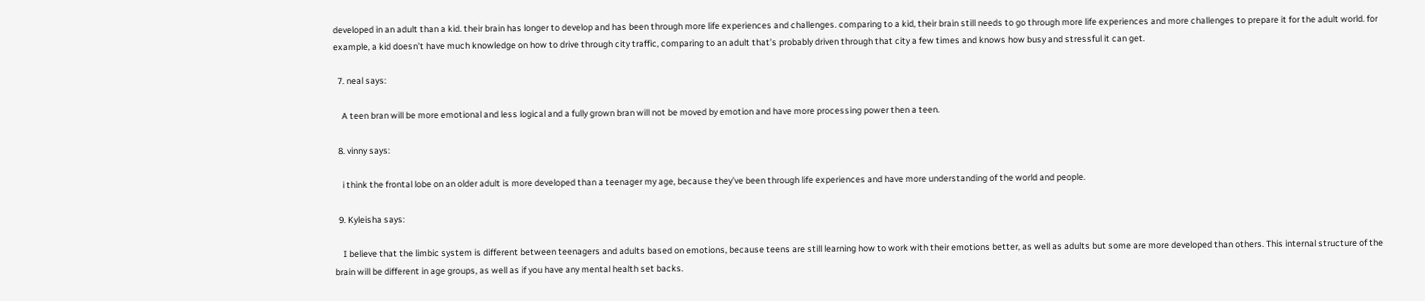developed in an adult than a kid. their brain has longer to develop and has been through more life experiences and challenges. comparing to a kid, their brain still needs to go through more life experiences and more challenges to prepare it for the adult world. for example, a kid doesn’t have much knowledge on how to drive through city traffic, comparing to an adult that’s probably driven through that city a few times and knows how busy and stressful it can get.

  7. neal says:

    A teen bran will be more emotional and less logical and a fully grown bran will not be moved by emotion and have more processing power then a teen.

  8. vinny says:

    i think the frontal lobe on an older adult is more developed than a teenager my age, because they’ve been through life experiences and have more understanding of the world and people.

  9. Kyleisha says:

    I believe that the limbic system is different between teenagers and adults based on emotions, because teens are still learning how to work with their emotions better, as well as adults but some are more developed than others. This internal structure of the brain will be different in age groups, as well as if you have any mental health set backs.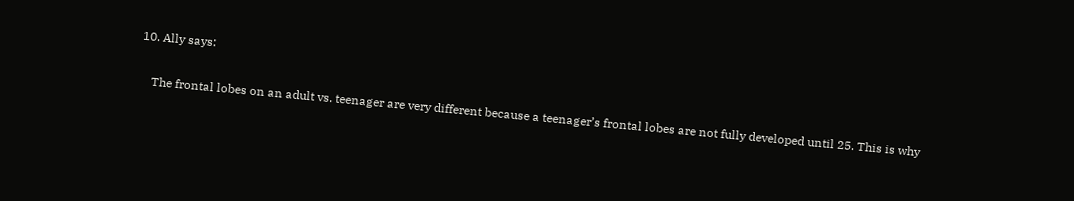10. Ally says:

    The frontal lobes on an adult vs. teenager are very different because a teenager’s frontal lobes are not fully developed until 25. This is why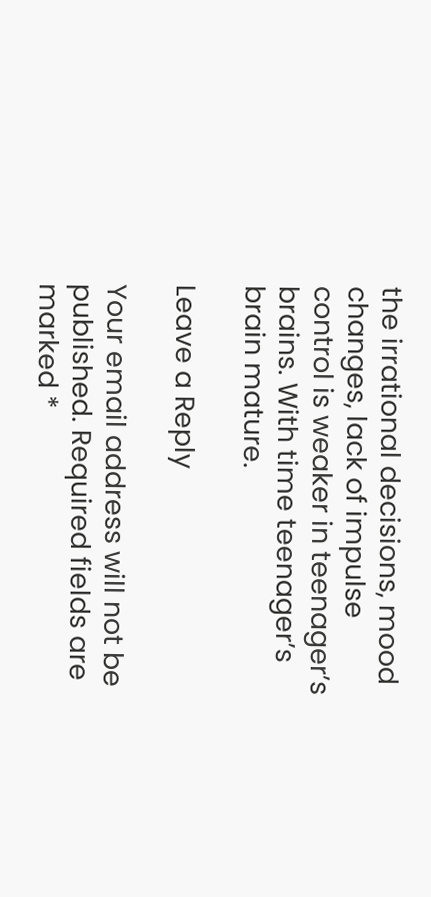the irrational decisions, mood changes, lack of impulse control is weaker in teenager’s brains. With time teenager’s brain mature.

Leave a Reply

Your email address will not be published. Required fields are marked *